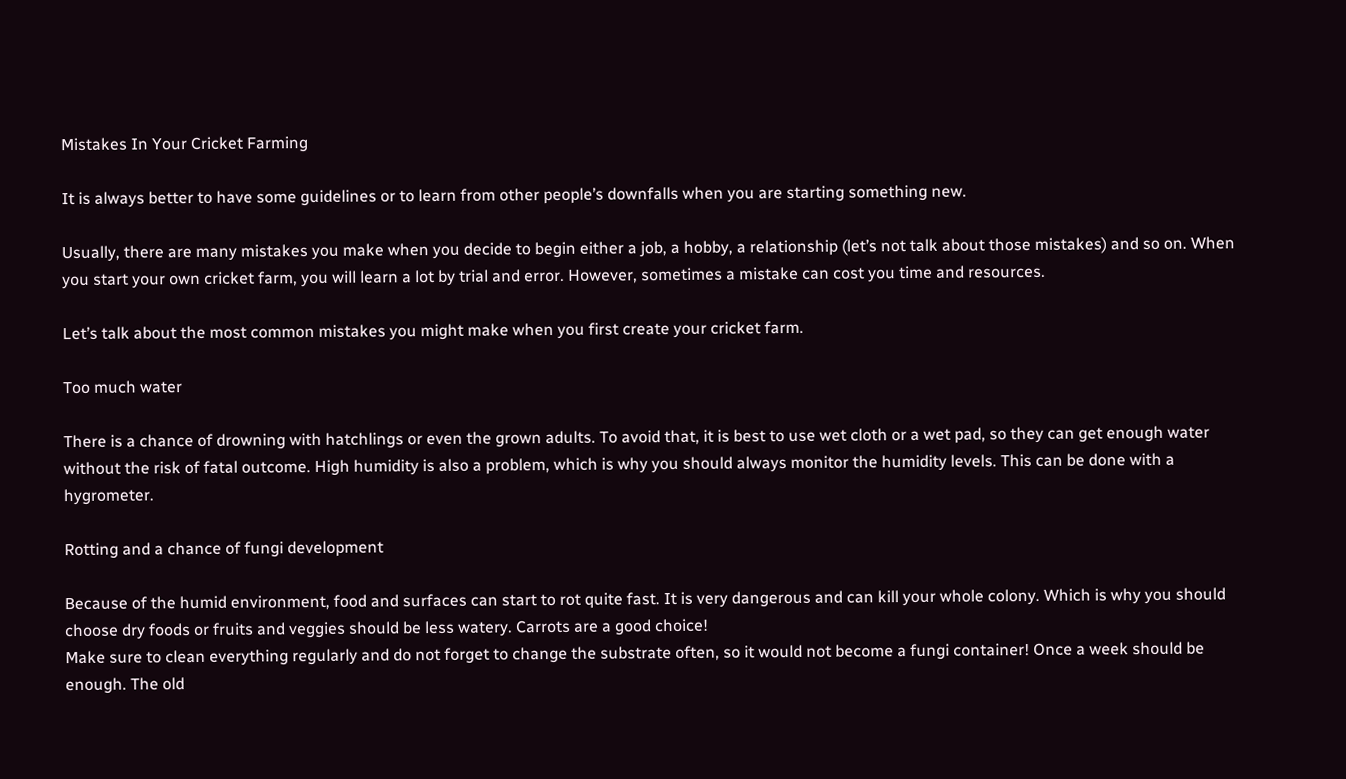Mistakes In Your Cricket Farming

It is always better to have some guidelines or to learn from other people’s downfalls when you are starting something new.

Usually, there are many mistakes you make when you decide to begin either a job, a hobby, a relationship (let’s not talk about those mistakes) and so on. When you start your own cricket farm, you will learn a lot by trial and error. However, sometimes a mistake can cost you time and resources.

Let’s talk about the most common mistakes you might make when you first create your cricket farm.

Too much water

There is a chance of drowning with hatchlings or even the grown adults. To avoid that, it is best to use wet cloth or a wet pad, so they can get enough water without the risk of fatal outcome. High humidity is also a problem, which is why you should always monitor the humidity levels. This can be done with a hygrometer.

Rotting and a chance of fungi development

Because of the humid environment, food and surfaces can start to rot quite fast. It is very dangerous and can kill your whole colony. Which is why you should choose dry foods or fruits and veggies should be less watery. Carrots are a good choice!
Make sure to clean everything regularly and do not forget to change the substrate often, so it would not become a fungi container! Once a week should be enough. The old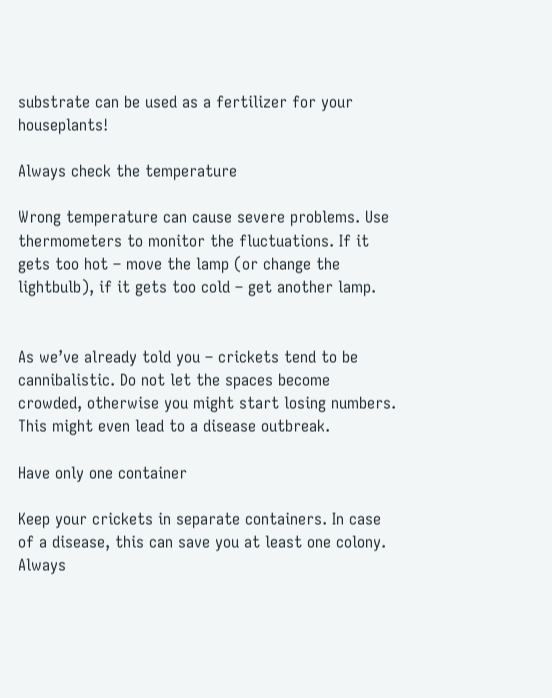substrate can be used as a fertilizer for your houseplants!

Always check the temperature

Wrong temperature can cause severe problems. Use thermometers to monitor the fluctuations. If it gets too hot – move the lamp (or change the lightbulb), if it gets too cold – get another lamp.


As we’ve already told you – crickets tend to be cannibalistic. Do not let the spaces become crowded, otherwise you might start losing numbers. This might even lead to a disease outbreak.

Have only one container

Keep your crickets in separate containers. In case of a disease, this can save you at least one colony. Always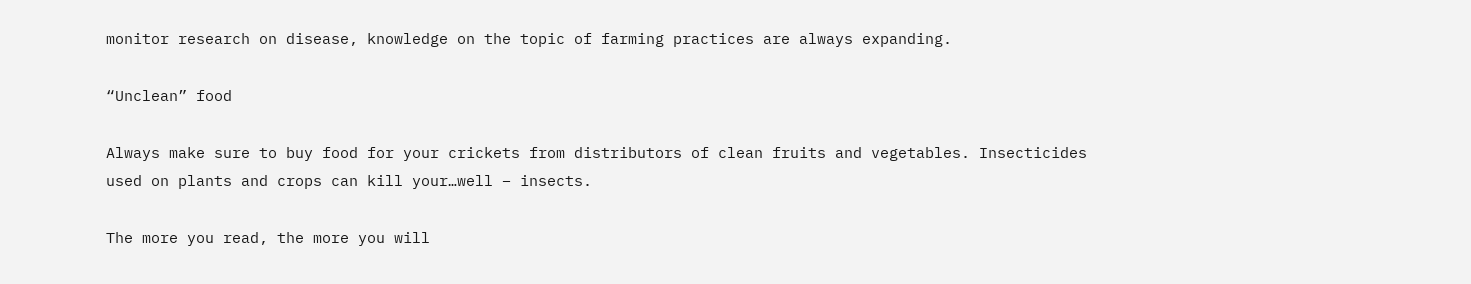monitor research on disease, knowledge on the topic of farming practices are always expanding.

“Unclean” food

Always make sure to buy food for your crickets from distributors of clean fruits and vegetables. Insecticides used on plants and crops can kill your…well – insects.

The more you read, the more you will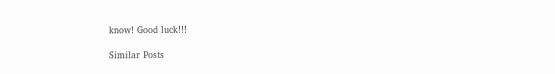know! Good luck!!!

Similar Posts